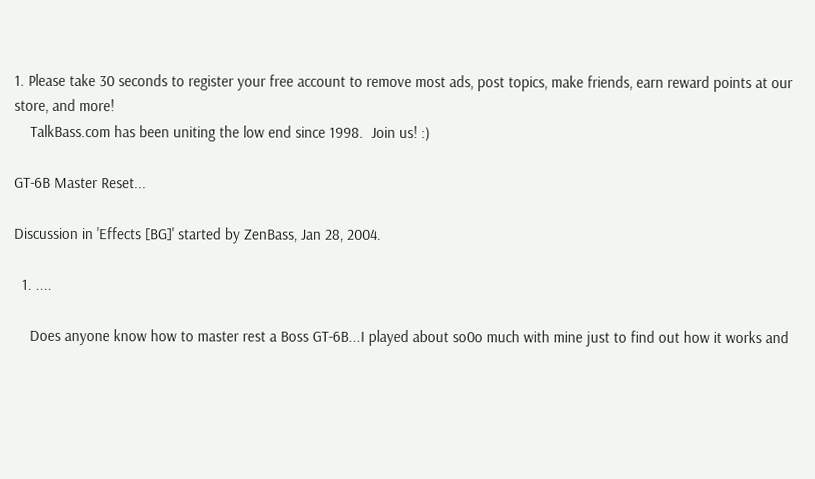1. Please take 30 seconds to register your free account to remove most ads, post topics, make friends, earn reward points at our store, and more!
    TalkBass.com has been uniting the low end since 1998.  Join us! :)

GT-6B Master Reset...

Discussion in 'Effects [BG]' started by ZenBass, Jan 28, 2004.

  1. ....

    Does anyone know how to master rest a Boss GT-6B...I played about so0o much with mine just to find out how it works and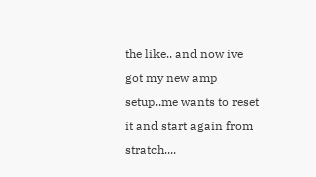the like.. and now ive got my new amp setup..me wants to reset it and start again from stratch....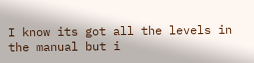I know its got all the levels in the manual but i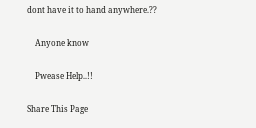dont have it to hand anywhere.??

    Anyone know

    Pwease Help..!!

Share This Page